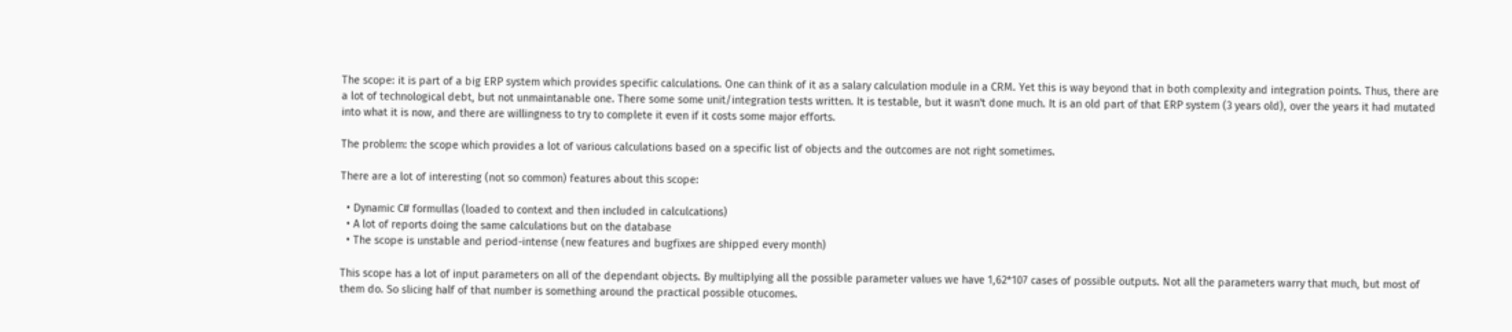The scope: it is part of a big ERP system which provides specific calculations. One can think of it as a salary calculation module in a CRM. Yet this is way beyond that in both complexity and integration points. Thus, there are a lot of technological debt, but not unmaintanable one. There some some unit/integration tests written. It is testable, but it wasn't done much. It is an old part of that ERP system (3 years old), over the years it had mutated into what it is now, and there are willingness to try to complete it even if it costs some major efforts.

The problem: the scope which provides a lot of various calculations based on a specific list of objects and the outcomes are not right sometimes.

There are a lot of interesting (not so common) features about this scope:

  • Dynamic C# formullas (loaded to context and then included in calculcations)
  • A lot of reports doing the same calculations but on the database
  • The scope is unstable and period-intense (new features and bugfixes are shipped every month)

This scope has a lot of input parameters on all of the dependant objects. By multiplying all the possible parameter values we have 1,62*107 cases of possible outputs. Not all the parameters warry that much, but most of them do. So slicing half of that number is something around the practical possible otucomes.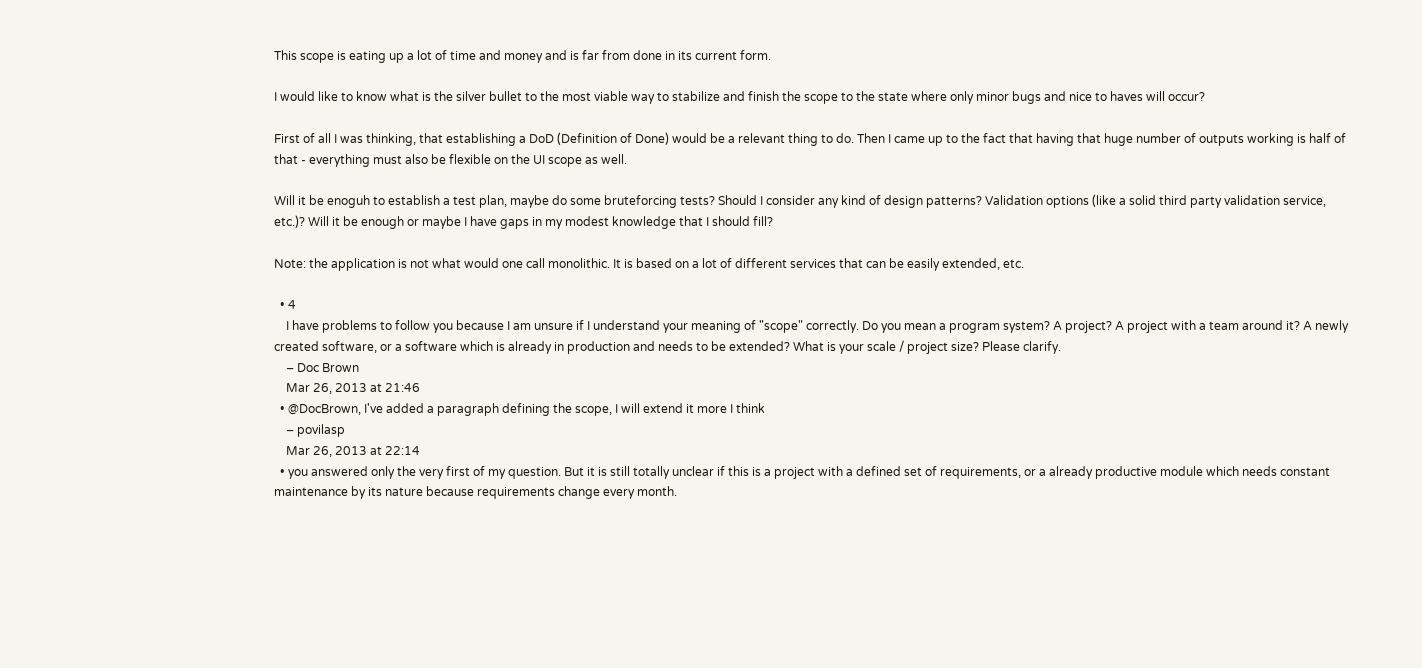This scope is eating up a lot of time and money and is far from done in its current form.

I would like to know what is the silver bullet to the most viable way to stabilize and finish the scope to the state where only minor bugs and nice to haves will occur?

First of all I was thinking, that establishing a DoD (Definition of Done) would be a relevant thing to do. Then I came up to the fact that having that huge number of outputs working is half of that - everything must also be flexible on the UI scope as well.

Will it be enoguh to establish a test plan, maybe do some bruteforcing tests? Should I consider any kind of design patterns? Validation options (like a solid third party validation service, etc.)? Will it be enough or maybe I have gaps in my modest knowledge that I should fill?

Note: the application is not what would one call monolithic. It is based on a lot of different services that can be easily extended, etc.

  • 4
    I have problems to follow you because I am unsure if I understand your meaning of "scope" correctly. Do you mean a program system? A project? A project with a team around it? A newly created software, or a software which is already in production and needs to be extended? What is your scale / project size? Please clarify.
    – Doc Brown
    Mar 26, 2013 at 21:46
  • @DocBrown, I've added a paragraph defining the scope, I will extend it more I think
    – povilasp
    Mar 26, 2013 at 22:14
  • you answered only the very first of my question. But it is still totally unclear if this is a project with a defined set of requirements, or a already productive module which needs constant maintenance by its nature because requirements change every month.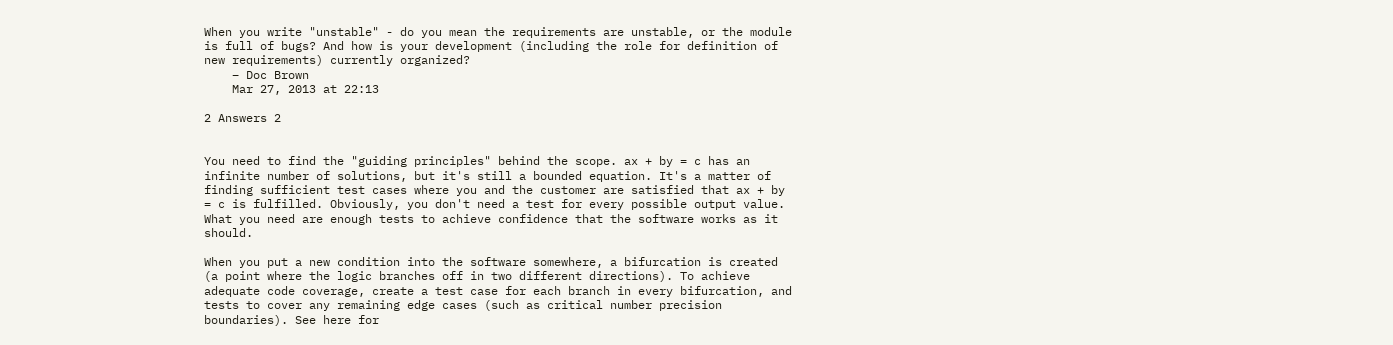When you write "unstable" - do you mean the requirements are unstable, or the module is full of bugs? And how is your development (including the role for definition of new requirements) currently organized?
    – Doc Brown
    Mar 27, 2013 at 22:13

2 Answers 2


You need to find the "guiding principles" behind the scope. ax + by = c has an infinite number of solutions, but it's still a bounded equation. It's a matter of finding sufficient test cases where you and the customer are satisfied that ax + by = c is fulfilled. Obviously, you don't need a test for every possible output value. What you need are enough tests to achieve confidence that the software works as it should.

When you put a new condition into the software somewhere, a bifurcation is created (a point where the logic branches off in two different directions). To achieve adequate code coverage, create a test case for each branch in every bifurcation, and tests to cover any remaining edge cases (such as critical number precision boundaries). See here for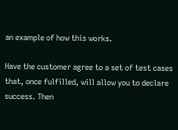an example of how this works.

Have the customer agree to a set of test cases that, once fulfilled, will allow you to declare success. Then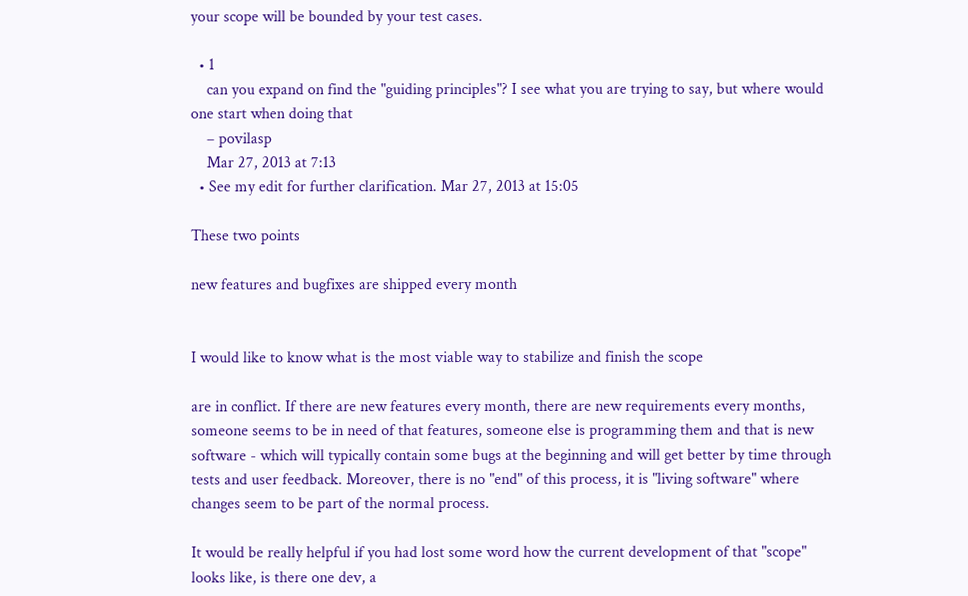your scope will be bounded by your test cases.

  • 1
    can you expand on find the "guiding principles"? I see what you are trying to say, but where would one start when doing that
    – povilasp
    Mar 27, 2013 at 7:13
  • See my edit for further clarification. Mar 27, 2013 at 15:05

These two points

new features and bugfixes are shipped every month


I would like to know what is the most viable way to stabilize and finish the scope

are in conflict. If there are new features every month, there are new requirements every months, someone seems to be in need of that features, someone else is programming them and that is new software - which will typically contain some bugs at the beginning and will get better by time through tests and user feedback. Moreover, there is no "end" of this process, it is "living software" where changes seem to be part of the normal process.

It would be really helpful if you had lost some word how the current development of that "scope" looks like, is there one dev, a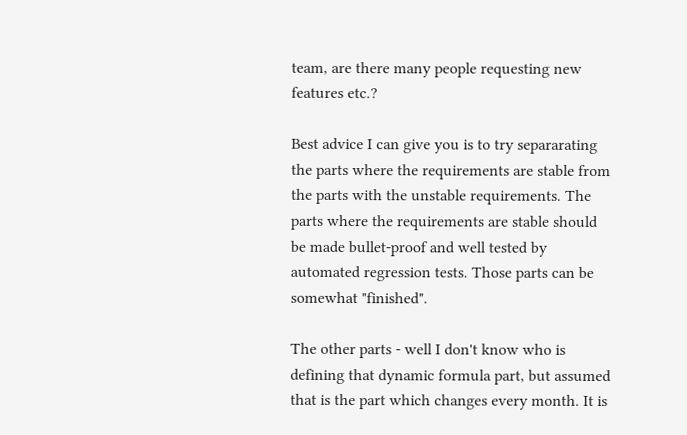team, are there many people requesting new features etc.?

Best advice I can give you is to try separarating the parts where the requirements are stable from the parts with the unstable requirements. The parts where the requirements are stable should be made bullet-proof and well tested by automated regression tests. Those parts can be somewhat "finished".

The other parts - well I don't know who is defining that dynamic formula part, but assumed that is the part which changes every month. It is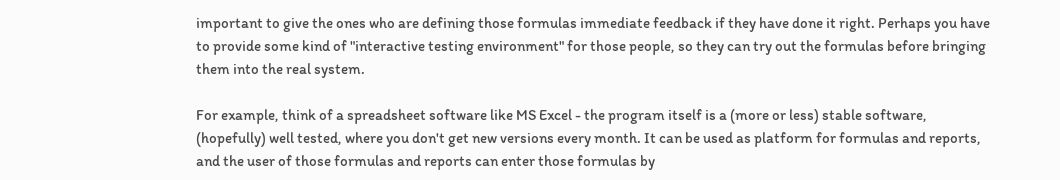important to give the ones who are defining those formulas immediate feedback if they have done it right. Perhaps you have to provide some kind of "interactive testing environment" for those people, so they can try out the formulas before bringing them into the real system.

For example, think of a spreadsheet software like MS Excel - the program itself is a (more or less) stable software, (hopefully) well tested, where you don't get new versions every month. It can be used as platform for formulas and reports, and the user of those formulas and reports can enter those formulas by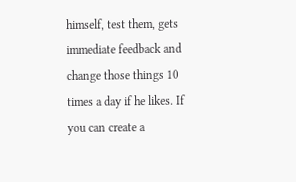himself, test them, gets immediate feedback and change those things 10 times a day if he likes. If you can create a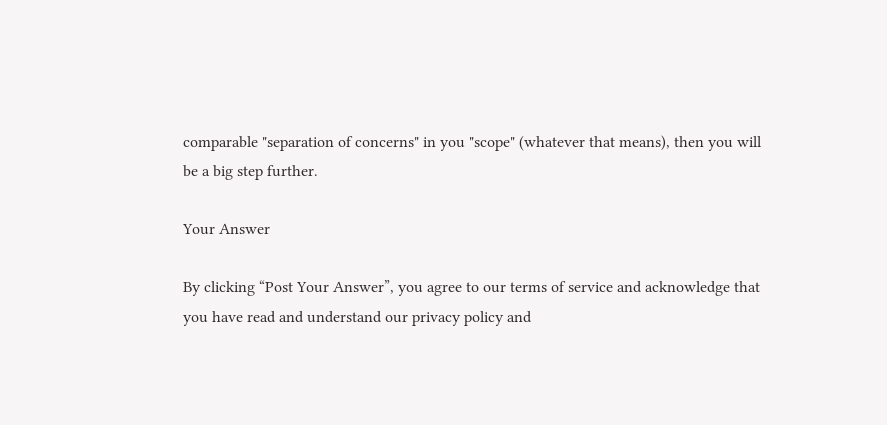comparable "separation of concerns" in you "scope" (whatever that means), then you will be a big step further.

Your Answer

By clicking “Post Your Answer”, you agree to our terms of service and acknowledge that you have read and understand our privacy policy and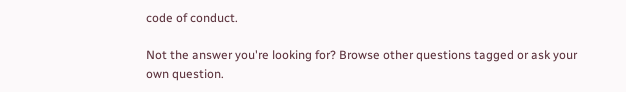code of conduct.

Not the answer you're looking for? Browse other questions tagged or ask your own question.